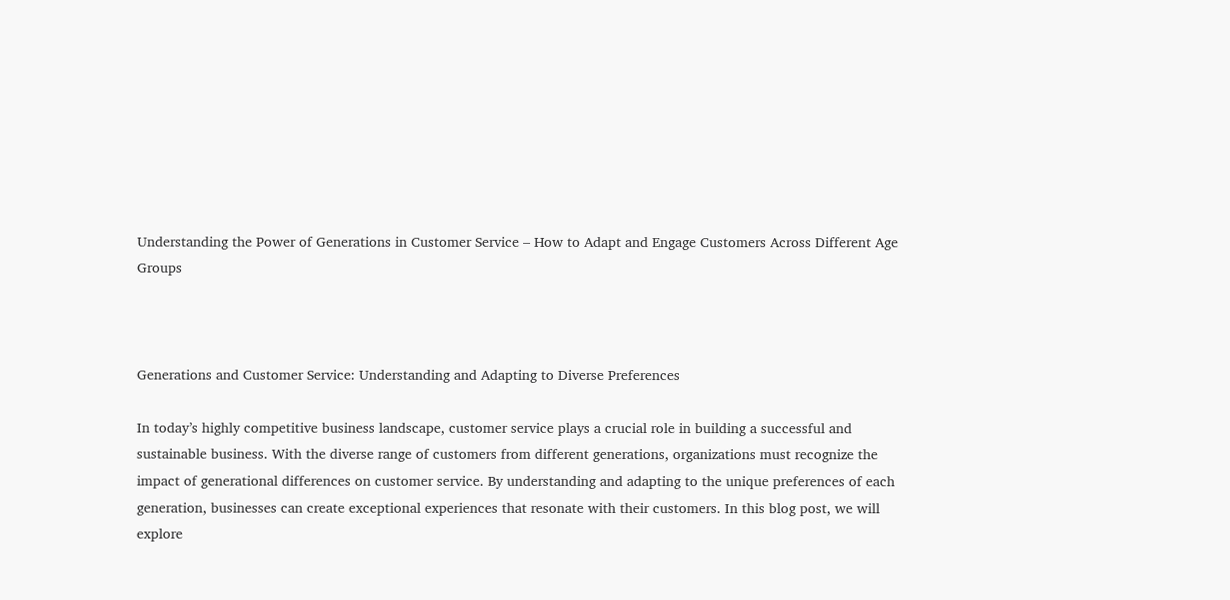Understanding the Power of Generations in Customer Service – How to Adapt and Engage Customers Across Different Age Groups



Generations and Customer Service: Understanding and Adapting to Diverse Preferences

In today’s highly competitive business landscape, customer service plays a crucial role in building a successful and sustainable business. With the diverse range of customers from different generations, organizations must recognize the impact of generational differences on customer service. By understanding and adapting to the unique preferences of each generation, businesses can create exceptional experiences that resonate with their customers. In this blog post, we will explore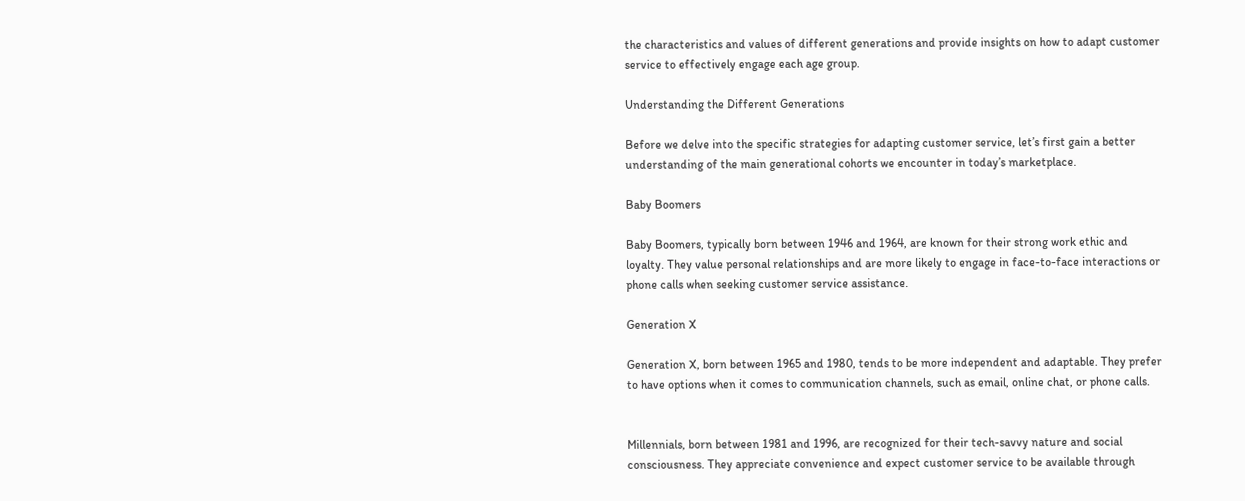the characteristics and values of different generations and provide insights on how to adapt customer service to effectively engage each age group.

Understanding the Different Generations

Before we delve into the specific strategies for adapting customer service, let’s first gain a better understanding of the main generational cohorts we encounter in today’s marketplace.

Baby Boomers

Baby Boomers, typically born between 1946 and 1964, are known for their strong work ethic and loyalty. They value personal relationships and are more likely to engage in face-to-face interactions or phone calls when seeking customer service assistance.

Generation X

Generation X, born between 1965 and 1980, tends to be more independent and adaptable. They prefer to have options when it comes to communication channels, such as email, online chat, or phone calls.


Millennials, born between 1981 and 1996, are recognized for their tech-savvy nature and social consciousness. They appreciate convenience and expect customer service to be available through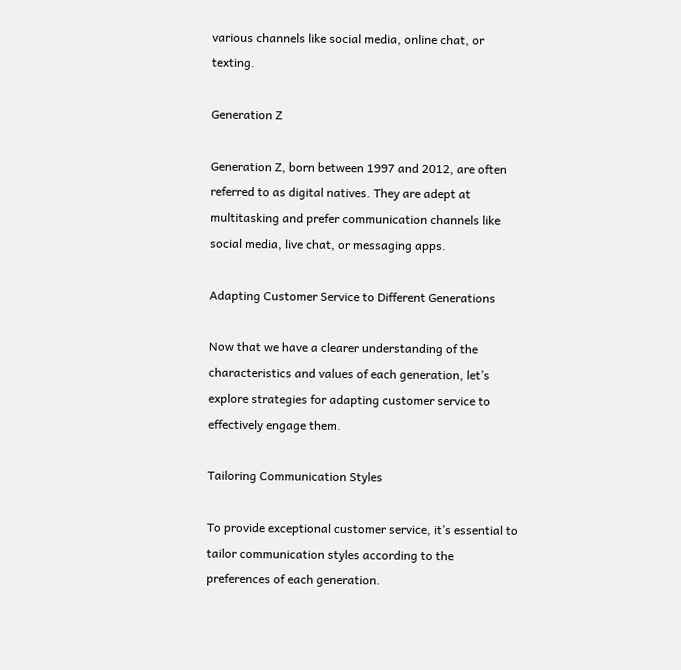various channels like social media, online chat, or texting.

Generation Z

Generation Z, born between 1997 and 2012, are often referred to as digital natives. They are adept at multitasking and prefer communication channels like social media, live chat, or messaging apps.

Adapting Customer Service to Different Generations

Now that we have a clearer understanding of the characteristics and values of each generation, let’s explore strategies for adapting customer service to effectively engage them.

Tailoring Communication Styles

To provide exceptional customer service, it’s essential to tailor communication styles according to the preferences of each generation.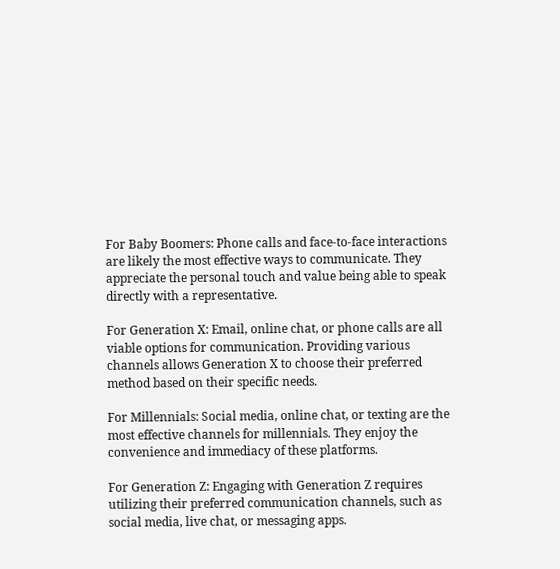For Baby Boomers: Phone calls and face-to-face interactions are likely the most effective ways to communicate. They appreciate the personal touch and value being able to speak directly with a representative.

For Generation X: Email, online chat, or phone calls are all viable options for communication. Providing various channels allows Generation X to choose their preferred method based on their specific needs.

For Millennials: Social media, online chat, or texting are the most effective channels for millennials. They enjoy the convenience and immediacy of these platforms.

For Generation Z: Engaging with Generation Z requires utilizing their preferred communication channels, such as social media, live chat, or messaging apps.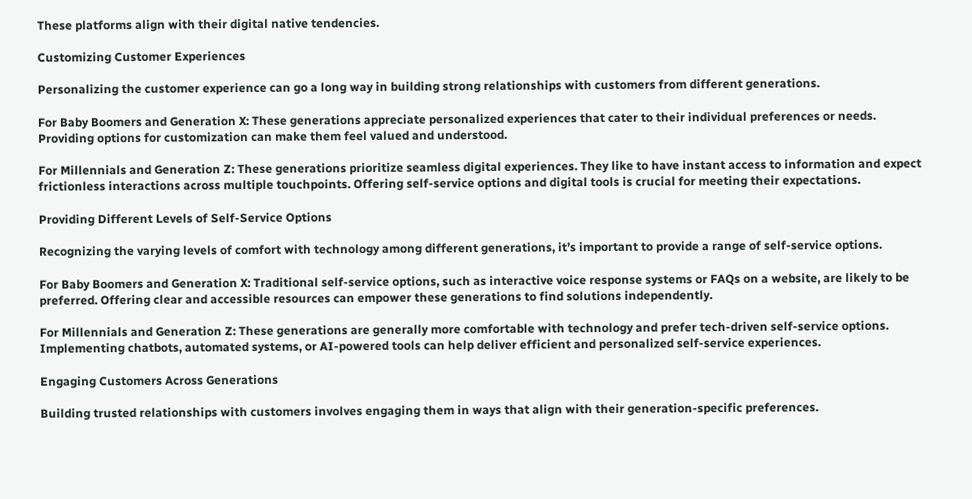These platforms align with their digital native tendencies.

Customizing Customer Experiences

Personalizing the customer experience can go a long way in building strong relationships with customers from different generations.

For Baby Boomers and Generation X: These generations appreciate personalized experiences that cater to their individual preferences or needs. Providing options for customization can make them feel valued and understood.

For Millennials and Generation Z: These generations prioritize seamless digital experiences. They like to have instant access to information and expect frictionless interactions across multiple touchpoints. Offering self-service options and digital tools is crucial for meeting their expectations.

Providing Different Levels of Self-Service Options

Recognizing the varying levels of comfort with technology among different generations, it’s important to provide a range of self-service options.

For Baby Boomers and Generation X: Traditional self-service options, such as interactive voice response systems or FAQs on a website, are likely to be preferred. Offering clear and accessible resources can empower these generations to find solutions independently.

For Millennials and Generation Z: These generations are generally more comfortable with technology and prefer tech-driven self-service options. Implementing chatbots, automated systems, or AI-powered tools can help deliver efficient and personalized self-service experiences.

Engaging Customers Across Generations

Building trusted relationships with customers involves engaging them in ways that align with their generation-specific preferences.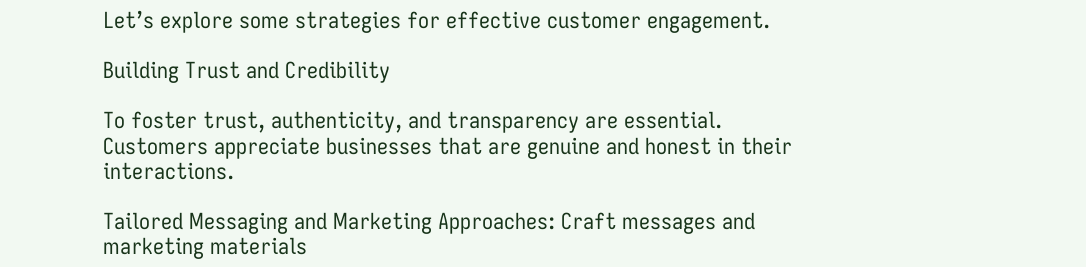Let’s explore some strategies for effective customer engagement.

Building Trust and Credibility

To foster trust, authenticity, and transparency are essential. Customers appreciate businesses that are genuine and honest in their interactions.

Tailored Messaging and Marketing Approaches: Craft messages and marketing materials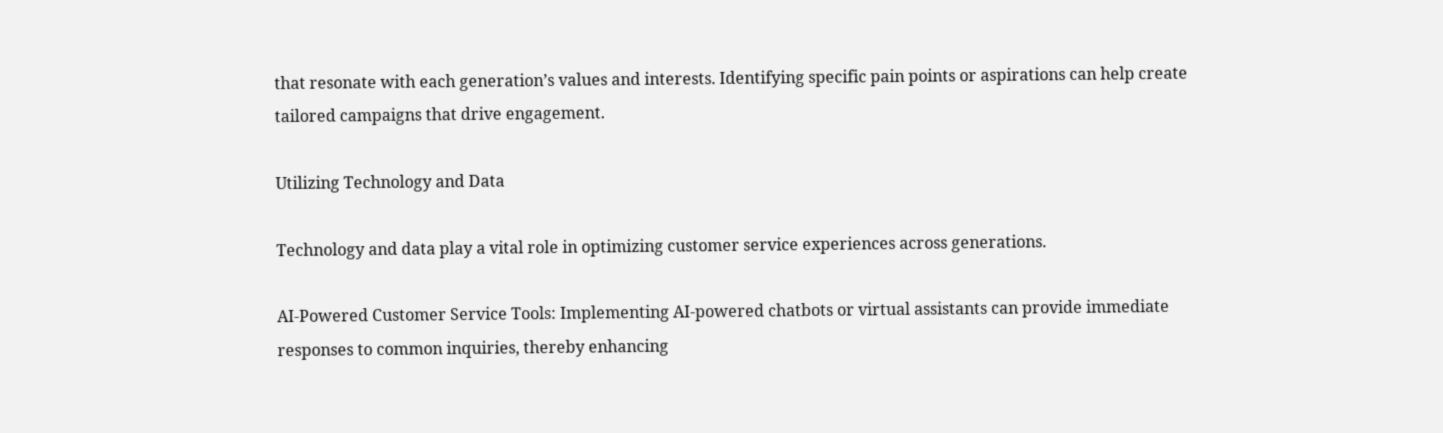that resonate with each generation’s values and interests. Identifying specific pain points or aspirations can help create tailored campaigns that drive engagement.

Utilizing Technology and Data

Technology and data play a vital role in optimizing customer service experiences across generations.

AI-Powered Customer Service Tools: Implementing AI-powered chatbots or virtual assistants can provide immediate responses to common inquiries, thereby enhancing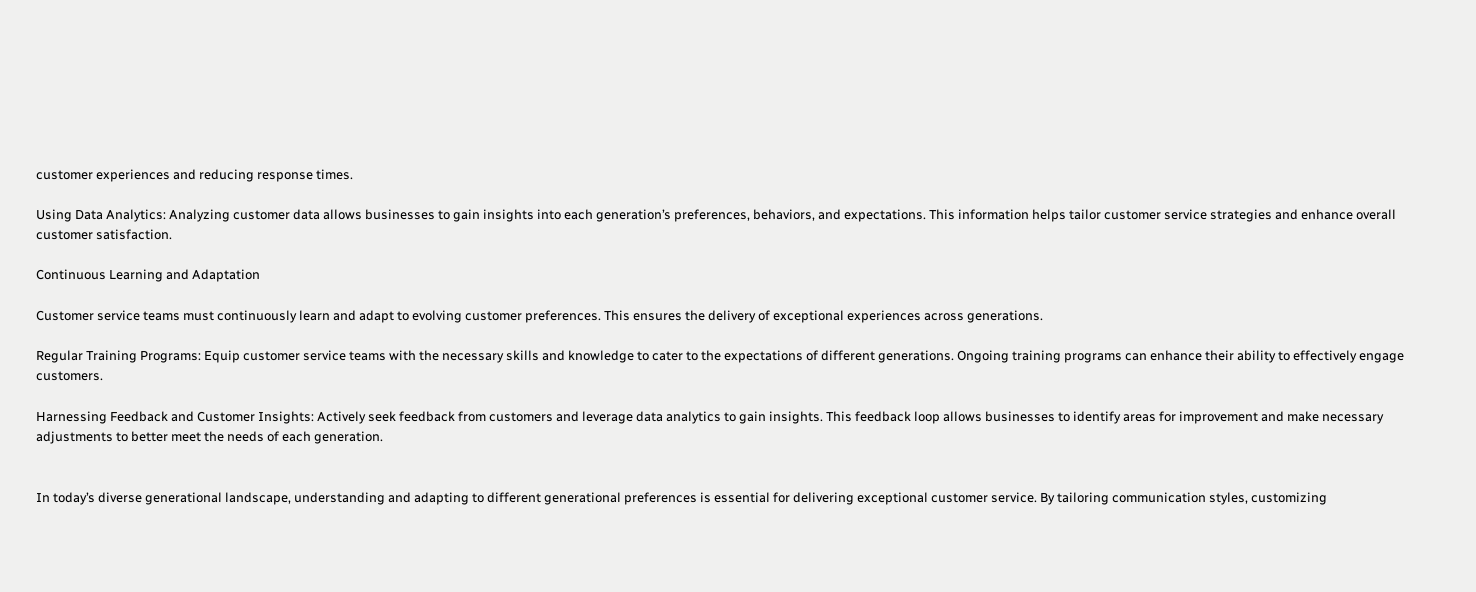customer experiences and reducing response times.

Using Data Analytics: Analyzing customer data allows businesses to gain insights into each generation’s preferences, behaviors, and expectations. This information helps tailor customer service strategies and enhance overall customer satisfaction.

Continuous Learning and Adaptation

Customer service teams must continuously learn and adapt to evolving customer preferences. This ensures the delivery of exceptional experiences across generations.

Regular Training Programs: Equip customer service teams with the necessary skills and knowledge to cater to the expectations of different generations. Ongoing training programs can enhance their ability to effectively engage customers.

Harnessing Feedback and Customer Insights: Actively seek feedback from customers and leverage data analytics to gain insights. This feedback loop allows businesses to identify areas for improvement and make necessary adjustments to better meet the needs of each generation.


In today’s diverse generational landscape, understanding and adapting to different generational preferences is essential for delivering exceptional customer service. By tailoring communication styles, customizing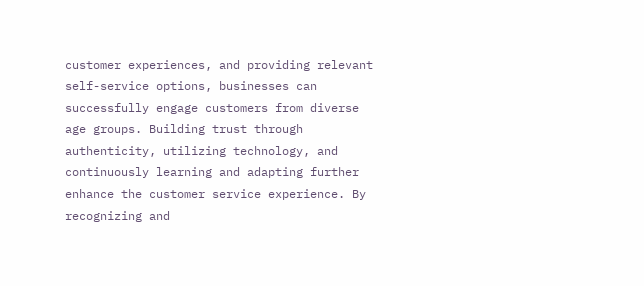customer experiences, and providing relevant self-service options, businesses can successfully engage customers from diverse age groups. Building trust through authenticity, utilizing technology, and continuously learning and adapting further enhance the customer service experience. By recognizing and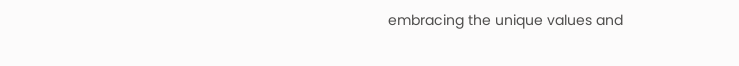embracing the unique values and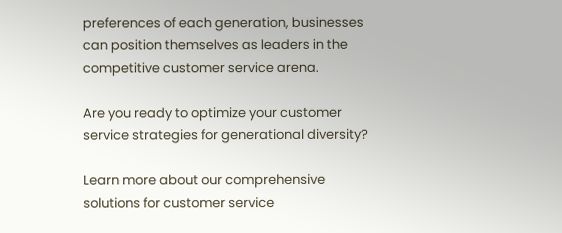preferences of each generation, businesses can position themselves as leaders in the competitive customer service arena.

Are you ready to optimize your customer service strategies for generational diversity?

Learn more about our comprehensive solutions for customer service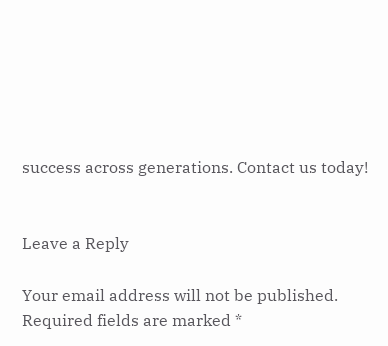success across generations. Contact us today!


Leave a Reply

Your email address will not be published. Required fields are marked *